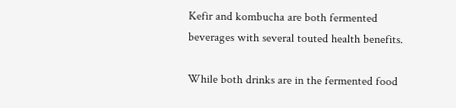Kefir and kombucha are both fermented beverages with several touted health benefits.

While both drinks are in the fermented food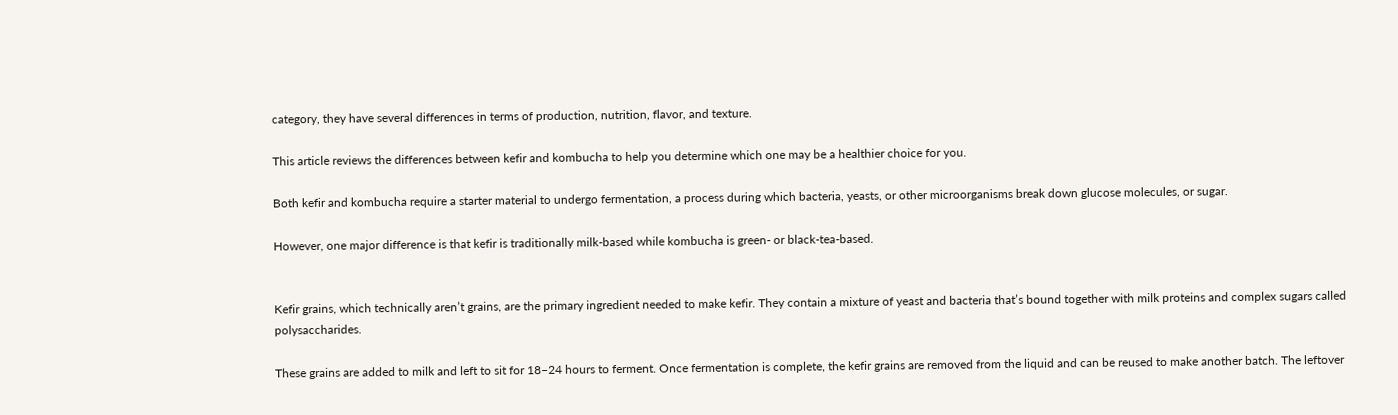category, they have several differences in terms of production, nutrition, flavor, and texture.

This article reviews the differences between kefir and kombucha to help you determine which one may be a healthier choice for you.

Both kefir and kombucha require a starter material to undergo fermentation, a process during which bacteria, yeasts, or other microorganisms break down glucose molecules, or sugar.

However, one major difference is that kefir is traditionally milk-based while kombucha is green- or black-tea-based.


Kefir grains, which technically aren’t grains, are the primary ingredient needed to make kefir. They contain a mixture of yeast and bacteria that’s bound together with milk proteins and complex sugars called polysaccharides.

These grains are added to milk and left to sit for 18–24 hours to ferment. Once fermentation is complete, the kefir grains are removed from the liquid and can be reused to make another batch. The leftover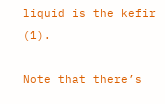liquid is the kefir (1).

Note that there’s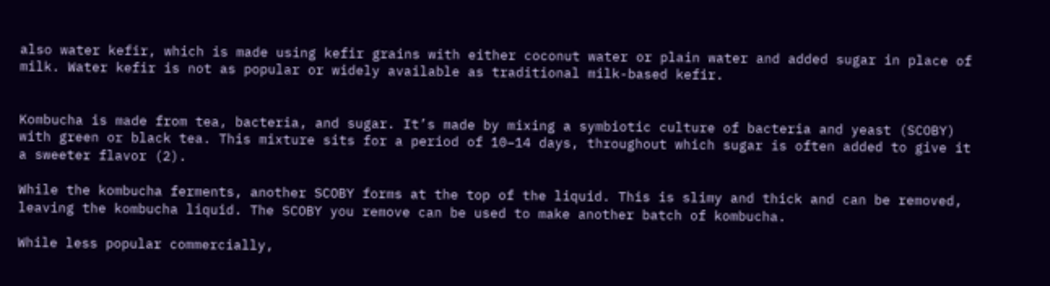also water kefir, which is made using kefir grains with either coconut water or plain water and added sugar in place of milk. Water kefir is not as popular or widely available as traditional milk-based kefir.


Kombucha is made from tea, bacteria, and sugar. It’s made by mixing a symbiotic culture of bacteria and yeast (SCOBY) with green or black tea. This mixture sits for a period of 10–14 days, throughout which sugar is often added to give it a sweeter flavor (2).

While the kombucha ferments, another SCOBY forms at the top of the liquid. This is slimy and thick and can be removed, leaving the kombucha liquid. The SCOBY you remove can be used to make another batch of kombucha.

While less popular commercially,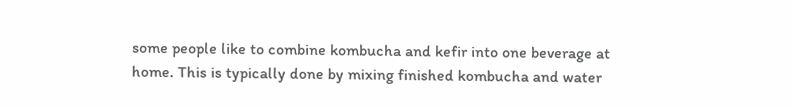some people like to combine kombucha and kefir into one beverage at home. This is typically done by mixing finished kombucha and water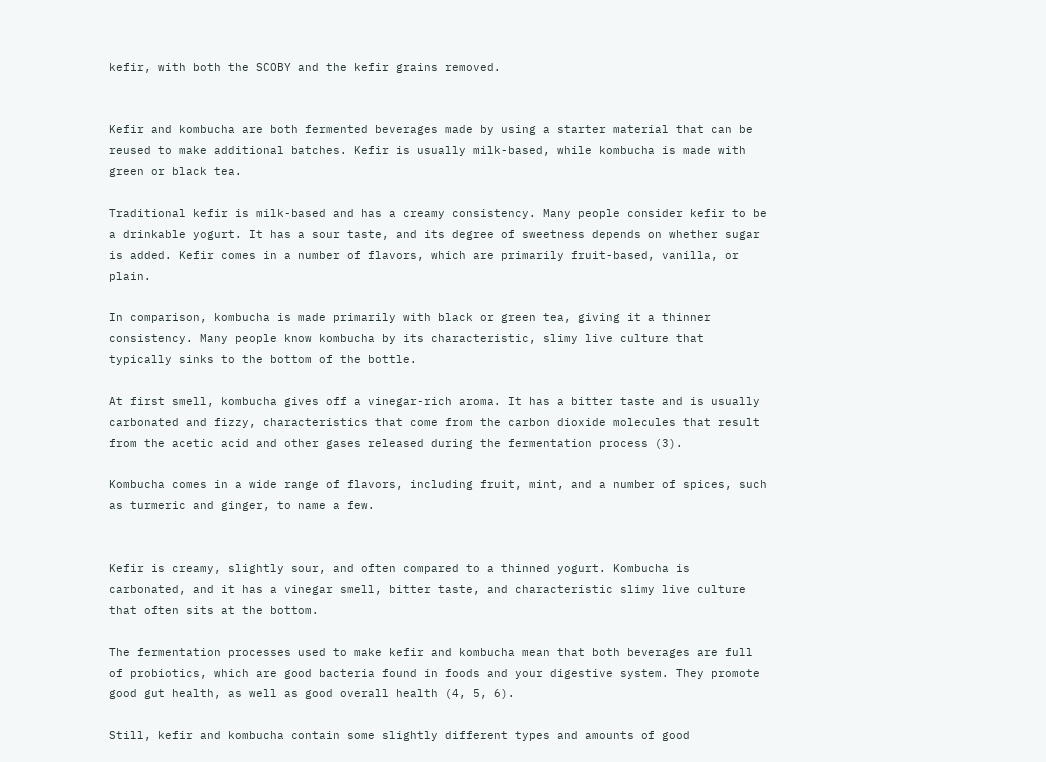kefir, with both the SCOBY and the kefir grains removed.


Kefir and kombucha are both fermented beverages made by using a starter material that can be reused to make additional batches. Kefir is usually milk-based, while kombucha is made with green or black tea.

Traditional kefir is milk-based and has a creamy consistency. Many people consider kefir to be a drinkable yogurt. It has a sour taste, and its degree of sweetness depends on whether sugar is added. Kefir comes in a number of flavors, which are primarily fruit-based, vanilla, or plain.

In comparison, kombucha is made primarily with black or green tea, giving it a thinner consistency. Many people know kombucha by its characteristic, slimy live culture that typically sinks to the bottom of the bottle.

At first smell, kombucha gives off a vinegar-rich aroma. It has a bitter taste and is usually carbonated and fizzy, characteristics that come from the carbon dioxide molecules that result from the acetic acid and other gases released during the fermentation process (3).

Kombucha comes in a wide range of flavors, including fruit, mint, and a number of spices, such as turmeric and ginger, to name a few.


Kefir is creamy, slightly sour, and often compared to a thinned yogurt. Kombucha is carbonated, and it has a vinegar smell, bitter taste, and characteristic slimy live culture that often sits at the bottom.

The fermentation processes used to make kefir and kombucha mean that both beverages are full of probiotics, which are good bacteria found in foods and your digestive system. They promote good gut health, as well as good overall health (4, 5, 6).

Still, kefir and kombucha contain some slightly different types and amounts of good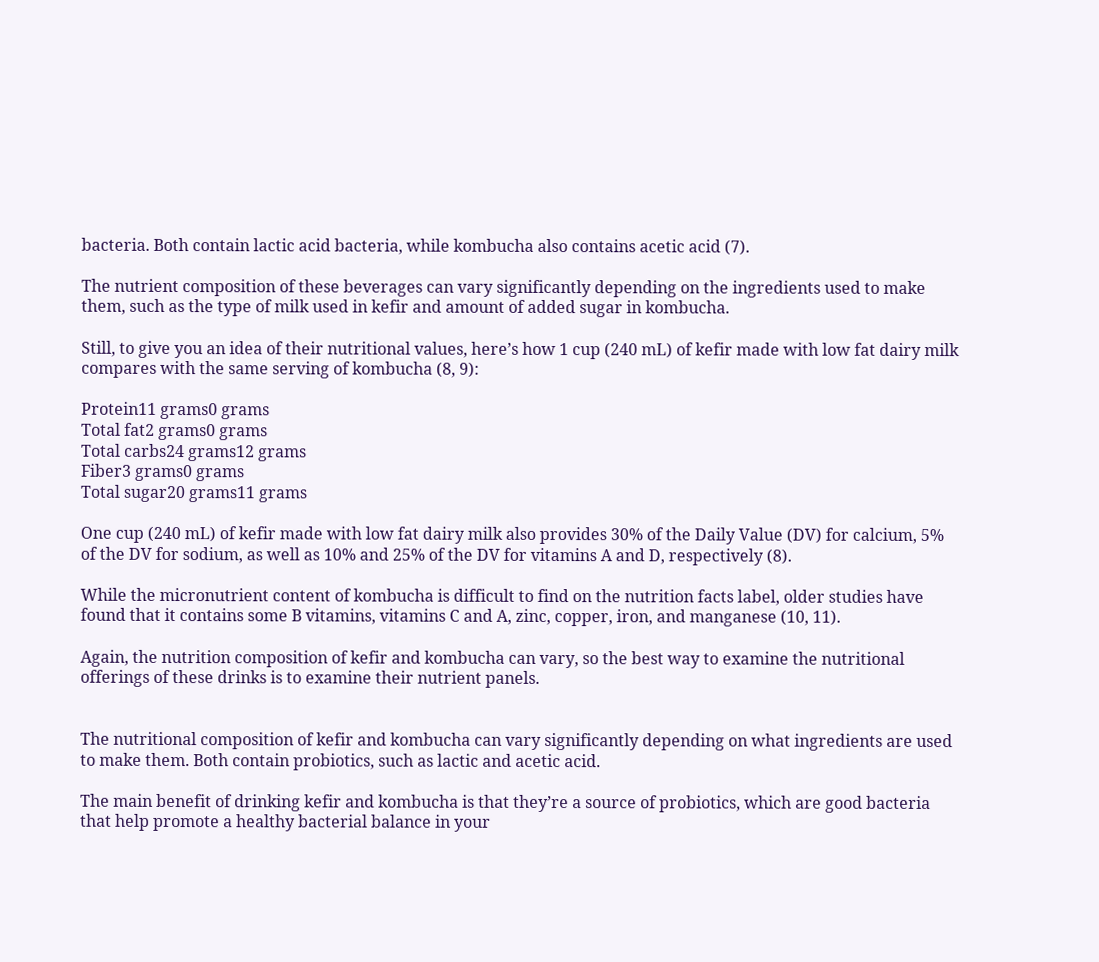bacteria. Both contain lactic acid bacteria, while kombucha also contains acetic acid (7).

The nutrient composition of these beverages can vary significantly depending on the ingredients used to make them, such as the type of milk used in kefir and amount of added sugar in kombucha.

Still, to give you an idea of their nutritional values, here’s how 1 cup (240 mL) of kefir made with low fat dairy milk compares with the same serving of kombucha (8, 9):

Protein11 grams0 grams
Total fat2 grams0 grams
Total carbs24 grams12 grams
Fiber3 grams0 grams
Total sugar20 grams11 grams

One cup (240 mL) of kefir made with low fat dairy milk also provides 30% of the Daily Value (DV) for calcium, 5% of the DV for sodium, as well as 10% and 25% of the DV for vitamins A and D, respectively (8).

While the micronutrient content of kombucha is difficult to find on the nutrition facts label, older studies have found that it contains some B vitamins, vitamins C and A, zinc, copper, iron, and manganese (10, 11).

Again, the nutrition composition of kefir and kombucha can vary, so the best way to examine the nutritional offerings of these drinks is to examine their nutrient panels.


The nutritional composition of kefir and kombucha can vary significantly depending on what ingredients are used to make them. Both contain probiotics, such as lactic and acetic acid.

The main benefit of drinking kefir and kombucha is that they’re a source of probiotics, which are good bacteria that help promote a healthy bacterial balance in your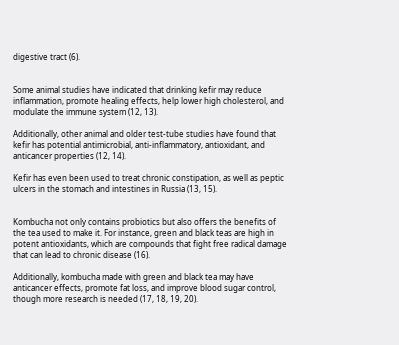digestive tract (6).


Some animal studies have indicated that drinking kefir may reduce inflammation, promote healing effects, help lower high cholesterol, and modulate the immune system (12, 13).

Additionally, other animal and older test-tube studies have found that kefir has potential antimicrobial, anti-inflammatory, antioxidant, and anticancer properties (12, 14).

Kefir has even been used to treat chronic constipation, as well as peptic ulcers in the stomach and intestines in Russia (13, 15).


Kombucha not only contains probiotics but also offers the benefits of the tea used to make it. For instance, green and black teas are high in potent antioxidants, which are compounds that fight free radical damage that can lead to chronic disease (16).

Additionally, kombucha made with green and black tea may have anticancer effects, promote fat loss, and improve blood sugar control, though more research is needed (17, 18, 19, 20).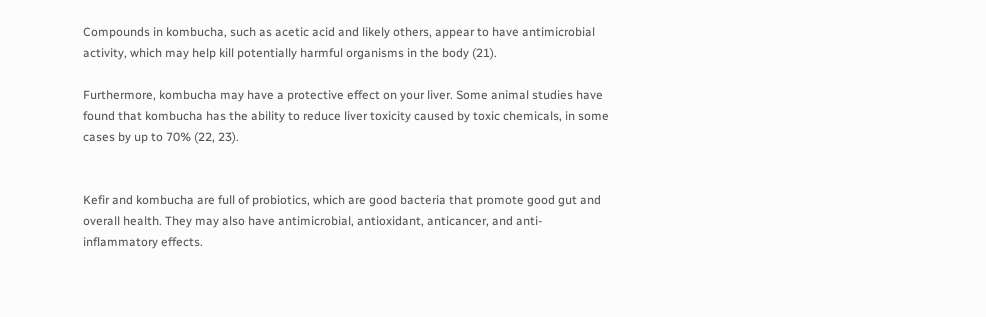Compounds in kombucha, such as acetic acid and likely others, appear to have antimicrobial activity, which may help kill potentially harmful organisms in the body (21).

Furthermore, kombucha may have a protective effect on your liver. Some animal studies have found that kombucha has the ability to reduce liver toxicity caused by toxic chemicals, in some cases by up to 70% (22, 23).


Kefir and kombucha are full of probiotics, which are good bacteria that promote good gut and overall health. They may also have antimicrobial, antioxidant, anticancer, and anti-inflammatory effects.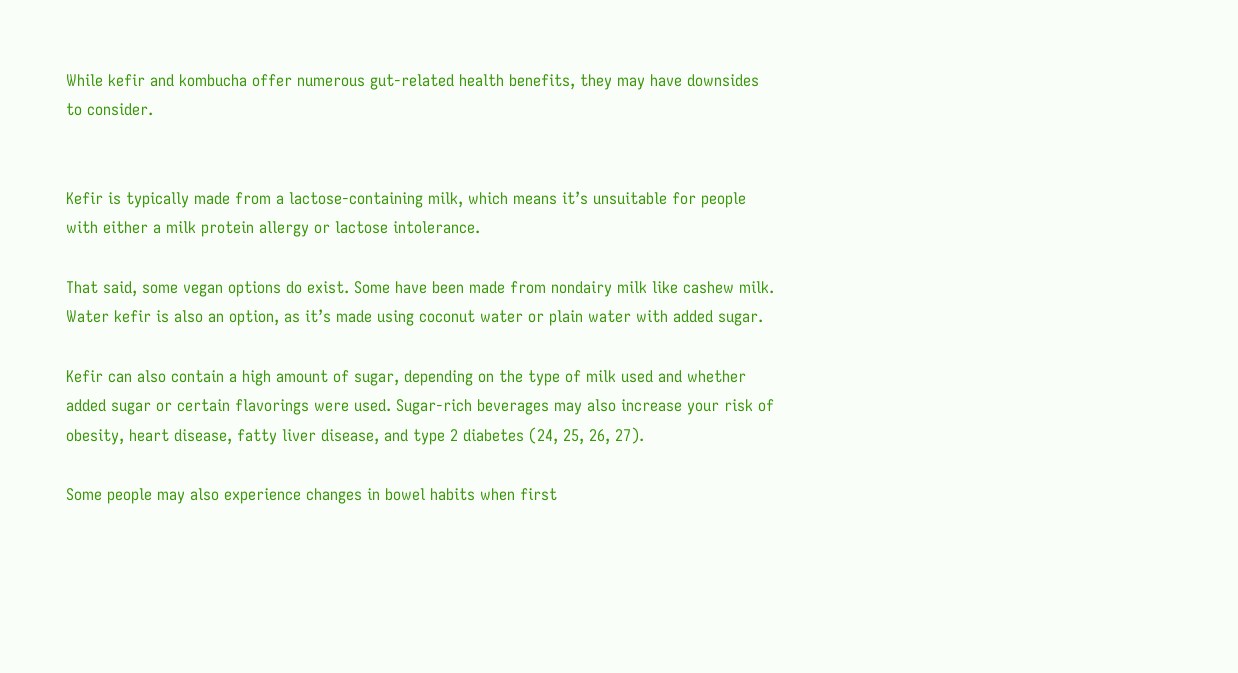While kefir and kombucha offer numerous gut-related health benefits, they may have downsides to consider.


Kefir is typically made from a lactose-containing milk, which means it’s unsuitable for people with either a milk protein allergy or lactose intolerance.

That said, some vegan options do exist. Some have been made from nondairy milk like cashew milk. Water kefir is also an option, as it’s made using coconut water or plain water with added sugar.

Kefir can also contain a high amount of sugar, depending on the type of milk used and whether added sugar or certain flavorings were used. Sugar-rich beverages may also increase your risk of obesity, heart disease, fatty liver disease, and type 2 diabetes (24, 25, 26, 27).

Some people may also experience changes in bowel habits when first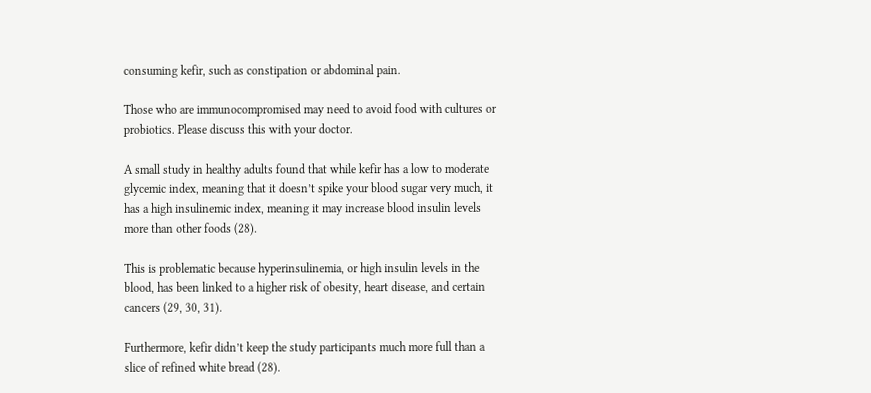consuming kefir, such as constipation or abdominal pain.

Those who are immunocompromised may need to avoid food with cultures or probiotics. Please discuss this with your doctor.

A small study in healthy adults found that while kefir has a low to moderate glycemic index, meaning that it doesn’t spike your blood sugar very much, it has a high insulinemic index, meaning it may increase blood insulin levels more than other foods (28).

This is problematic because hyperinsulinemia, or high insulin levels in the blood, has been linked to a higher risk of obesity, heart disease, and certain cancers (29, 30, 31).

Furthermore, kefir didn’t keep the study participants much more full than a slice of refined white bread (28).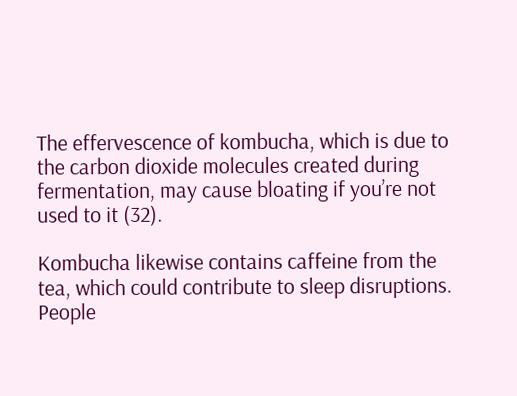The effervescence of kombucha, which is due to the carbon dioxide molecules created during fermentation, may cause bloating if you’re not used to it (32).

Kombucha likewise contains caffeine from the tea, which could contribute to sleep disruptions. People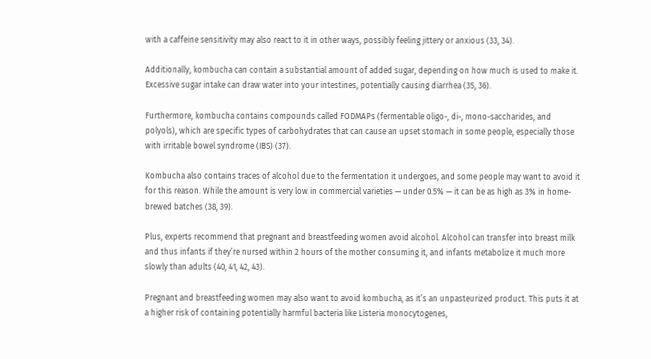with a caffeine sensitivity may also react to it in other ways, possibly feeling jittery or anxious (33, 34).

Additionally, kombucha can contain a substantial amount of added sugar, depending on how much is used to make it. Excessive sugar intake can draw water into your intestines, potentially causing diarrhea (35, 36).

Furthermore, kombucha contains compounds called FODMAPs (fermentable oligo-, di-, mono-saccharides, and polyols), which are specific types of carbohydrates that can cause an upset stomach in some people, especially those with irritable bowel syndrome (IBS) (37).

Kombucha also contains traces of alcohol due to the fermentation it undergoes, and some people may want to avoid it for this reason. While the amount is very low in commercial varieties — under 0.5% — it can be as high as 3% in home-brewed batches (38, 39).

Plus, experts recommend that pregnant and breastfeeding women avoid alcohol. Alcohol can transfer into breast milk and thus infants if they’re nursed within 2 hours of the mother consuming it, and infants metabolize it much more slowly than adults (40, 41, 42, 43).

Pregnant and breastfeeding women may also want to avoid kombucha, as it’s an unpasteurized product. This puts it at a higher risk of containing potentially harmful bacteria like Listeria monocytogenes,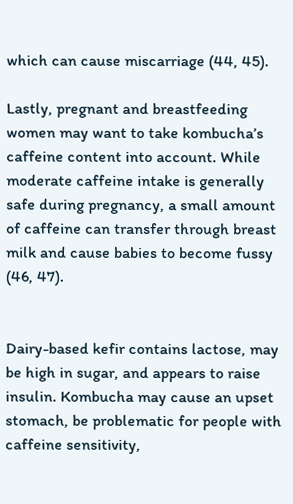which can cause miscarriage (44, 45).

Lastly, pregnant and breastfeeding women may want to take kombucha’s caffeine content into account. While moderate caffeine intake is generally safe during pregnancy, a small amount of caffeine can transfer through breast milk and cause babies to become fussy (46, 47).


Dairy-based kefir contains lactose, may be high in sugar, and appears to raise insulin. Kombucha may cause an upset stomach, be problematic for people with caffeine sensitivity,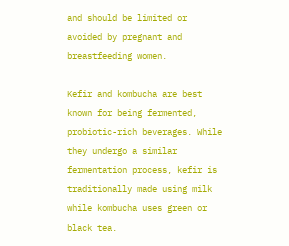and should be limited or avoided by pregnant and breastfeeding women.

Kefir and kombucha are best known for being fermented, probiotic-rich beverages. While they undergo a similar fermentation process, kefir is traditionally made using milk while kombucha uses green or black tea.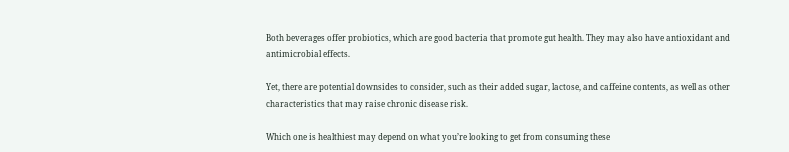Both beverages offer probiotics, which are good bacteria that promote gut health. They may also have antioxidant and antimicrobial effects.

Yet, there are potential downsides to consider, such as their added sugar, lactose, and caffeine contents, as well as other characteristics that may raise chronic disease risk.

Which one is healthiest may depend on what you’re looking to get from consuming these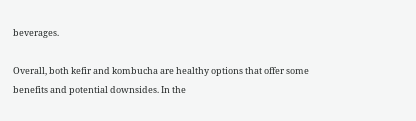beverages.

Overall, both kefir and kombucha are healthy options that offer some benefits and potential downsides. In the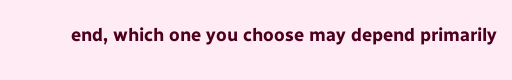end, which one you choose may depend primarily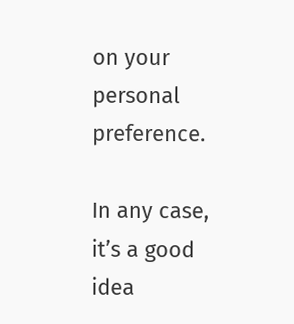on your personal preference.

In any case, it’s a good idea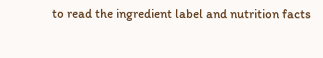to read the ingredient label and nutrition facts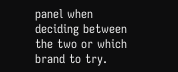panel when deciding between the two or which brand to try.